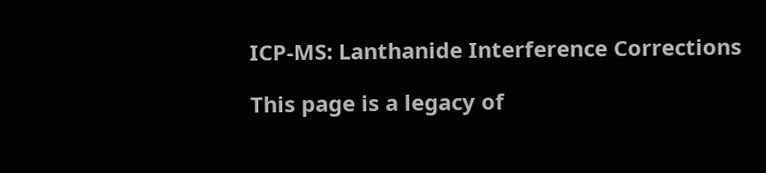ICP-MS: Lanthanide Interference Corrections

This page is a legacy of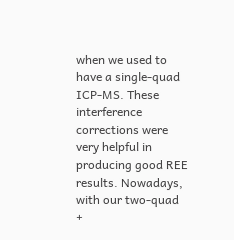when we used to have a single-quad ICP-MS. These interference corrections were very helpful in producing good REE results. Nowadays, with our two-quad +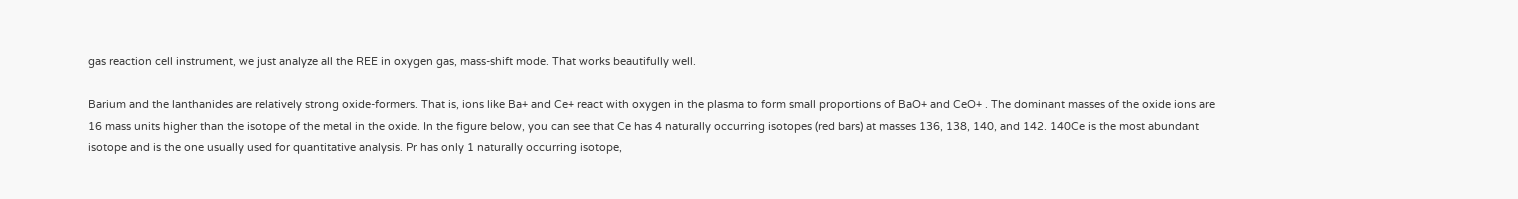gas reaction cell instrument, we just analyze all the REE in oxygen gas, mass-shift mode. That works beautifully well.

Barium and the lanthanides are relatively strong oxide-formers. That is, ions like Ba+ and Ce+ react with oxygen in the plasma to form small proportions of BaO+ and CeO+ . The dominant masses of the oxide ions are 16 mass units higher than the isotope of the metal in the oxide. In the figure below, you can see that Ce has 4 naturally occurring isotopes (red bars) at masses 136, 138, 140, and 142. 140Ce is the most abundant isotope and is the one usually used for quantitative analysis. Pr has only 1 naturally occurring isotope,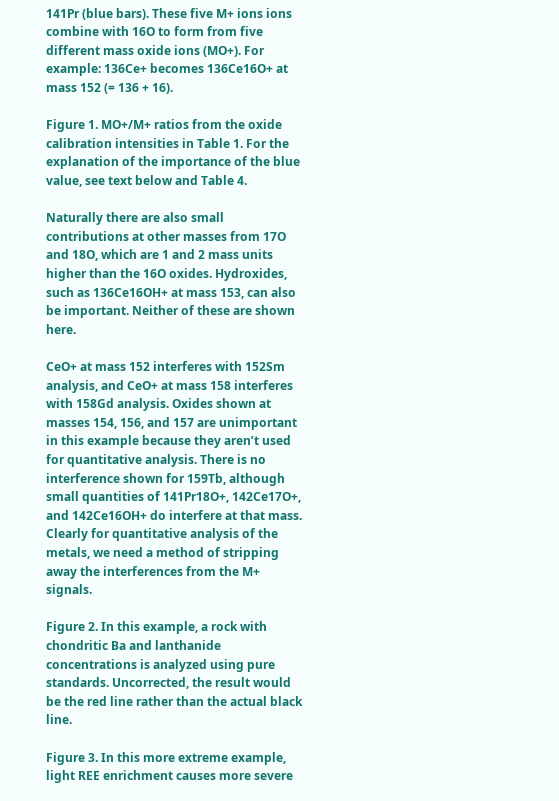141Pr (blue bars). These five M+ ions ions combine with 16O to form from five different mass oxide ions (MO+). For example: 136Ce+ becomes 136Ce16O+ at mass 152 (= 136 + 16).

Figure 1. MO+/M+ ratios from the oxide calibration intensities in Table 1. For the explanation of the importance of the blue value, see text below and Table 4.

Naturally there are also small contributions at other masses from 17O and 18O, which are 1 and 2 mass units higher than the 16O oxides. Hydroxides, such as 136Ce16OH+ at mass 153, can also be important. Neither of these are shown here.

CeO+ at mass 152 interferes with 152Sm analysis, and CeO+ at mass 158 interferes with 158Gd analysis. Oxides shown at masses 154, 156, and 157 are unimportant in this example because they aren’t used for quantitative analysis. There is no interference shown for 159Tb, although small quantities of 141Pr18O+, 142Ce17O+, and 142Ce16OH+ do interfere at that mass. Clearly for quantitative analysis of the metals, we need a method of stripping away the interferences from the M+ signals.

Figure 2. In this example, a rock with chondritic Ba and lanthanide concentrations is analyzed using pure standards. Uncorrected, the result would be the red line rather than the actual black line.

Figure 3. In this more extreme example, light REE enrichment causes more severe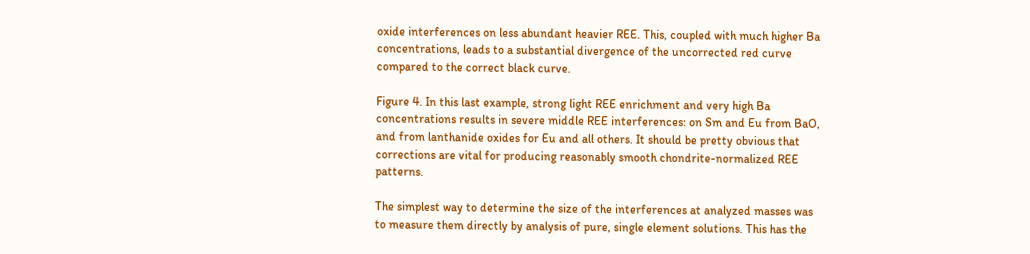oxide interferences on less abundant heavier REE. This, coupled with much higher Ba concentrations, leads to a substantial divergence of the uncorrected red curve compared to the correct black curve.

Figure 4. In this last example, strong light REE enrichment and very high Ba concentrations results in severe middle REE interferences: on Sm and Eu from BaO, and from lanthanide oxides for Eu and all others. It should be pretty obvious that corrections are vital for producing reasonably smooth chondrite-normalized REE patterns.

The simplest way to determine the size of the interferences at analyzed masses was to measure them directly by analysis of pure, single element solutions. This has the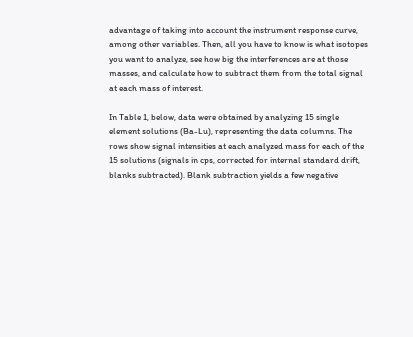advantage of taking into account the instrument response curve, among other variables. Then, all you have to know is what isotopes you want to analyze, see how big the interferences are at those masses, and calculate how to subtract them from the total signal at each mass of interest.

In Table 1, below, data were obtained by analyzing 15 single element solutions (Ba-Lu), representing the data columns. The rows show signal intensities at each analyzed mass for each of the 15 solutions (signals in cps, corrected for internal standard drift, blanks subtracted). Blank subtraction yields a few negative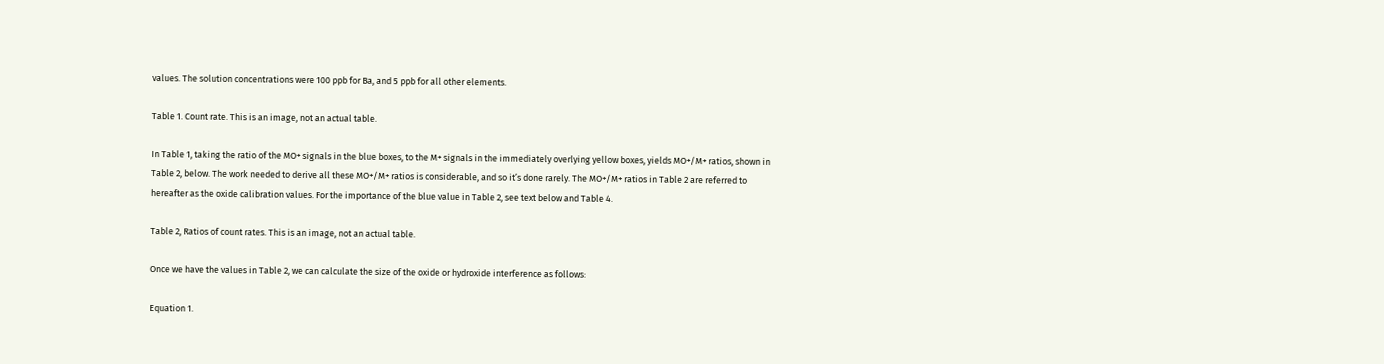values. The solution concentrations were 100 ppb for Ba, and 5 ppb for all other elements.

Table 1. Count rate. This is an image, not an actual table.

In Table 1, taking the ratio of the MO+ signals in the blue boxes, to the M+ signals in the immediately overlying yellow boxes, yields MO+/M+ ratios, shown in Table 2, below. The work needed to derive all these MO+/M+ ratios is considerable, and so it’s done rarely. The MO+/M+ ratios in Table 2 are referred to hereafter as the oxide calibration values. For the importance of the blue value in Table 2, see text below and Table 4.

Table 2, Ratios of count rates. This is an image, not an actual table.

Once we have the values in Table 2, we can calculate the size of the oxide or hydroxide interference as follows:

Equation 1.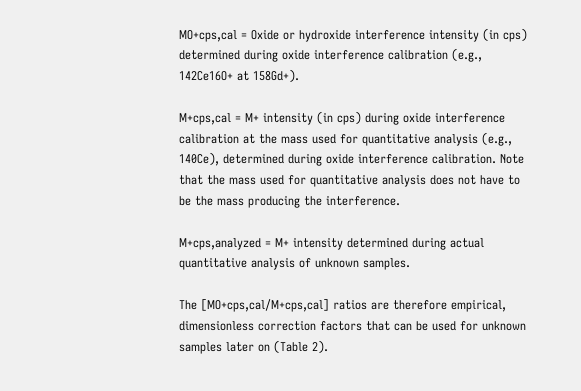MO+cps,cal = Oxide or hydroxide interference intensity (in cps) determined during oxide interference calibration (e.g., 142Ce16O+ at 158Gd+).

M+cps,cal = M+ intensity (in cps) during oxide interference calibration at the mass used for quantitative analysis (e.g., 140Ce), determined during oxide interference calibration. Note that the mass used for quantitative analysis does not have to be the mass producing the interference.

M+cps,analyzed = M+ intensity determined during actual quantitative analysis of unknown samples.

The [MO+cps,cal/M+cps,cal] ratios are therefore empirical, dimensionless correction factors that can be used for unknown samples later on (Table 2).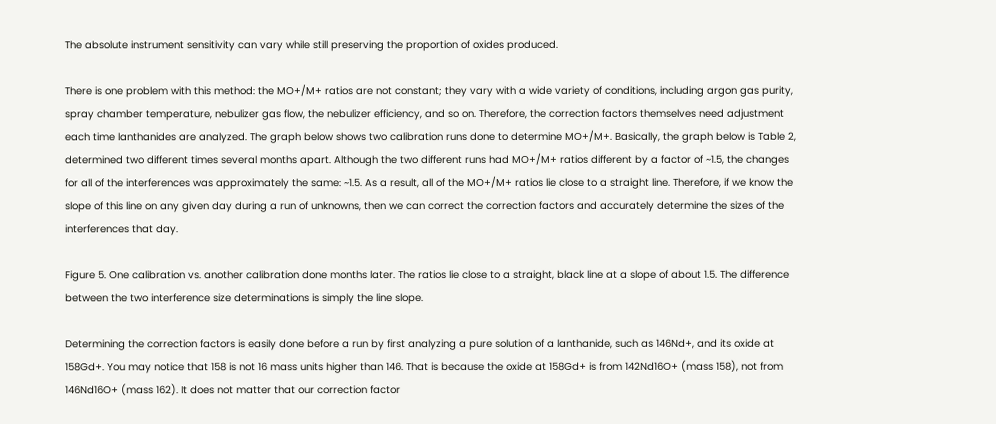The absolute instrument sensitivity can vary while still preserving the proportion of oxides produced.

There is one problem with this method: the MO+/M+ ratios are not constant; they vary with a wide variety of conditions, including argon gas purity, spray chamber temperature, nebulizer gas flow, the nebulizer efficiency, and so on. Therefore, the correction factors themselves need adjustment each time lanthanides are analyzed. The graph below shows two calibration runs done to determine MO+/M+. Basically, the graph below is Table 2, determined two different times several months apart. Although the two different runs had MO+/M+ ratios different by a factor of ~1.5, the changes for all of the interferences was approximately the same: ~1.5. As a result, all of the MO+/M+ ratios lie close to a straight line. Therefore, if we know the slope of this line on any given day during a run of unknowns, then we can correct the correction factors and accurately determine the sizes of the interferences that day.

Figure 5. One calibration vs. another calibration done months later. The ratios lie close to a straight, black line at a slope of about 1.5. The difference between the two interference size determinations is simply the line slope.

Determining the correction factors is easily done before a run by first analyzing a pure solution of a lanthanide, such as 146Nd+, and its oxide at 158Gd+. You may notice that 158 is not 16 mass units higher than 146. That is because the oxide at 158Gd+ is from 142Nd16O+ (mass 158), not from 146Nd16O+ (mass 162). It does not matter that our correction factor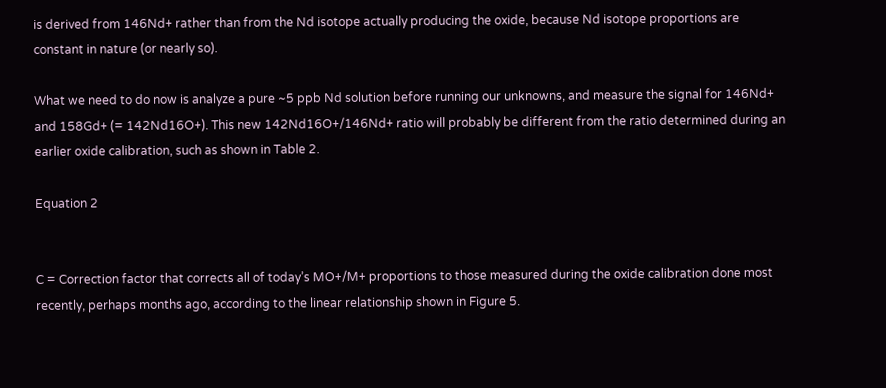is derived from 146Nd+ rather than from the Nd isotope actually producing the oxide, because Nd isotope proportions are constant in nature (or nearly so).

What we need to do now is analyze a pure ~5 ppb Nd solution before running our unknowns, and measure the signal for 146Nd+ and 158Gd+ (= 142Nd16O+). This new 142Nd16O+/146Nd+ ratio will probably be different from the ratio determined during an earlier oxide calibration, such as shown in Table 2.

Equation 2


C = Correction factor that corrects all of today’s MO+/M+ proportions to those measured during the oxide calibration done most recently, perhaps months ago, according to the linear relationship shown in Figure 5.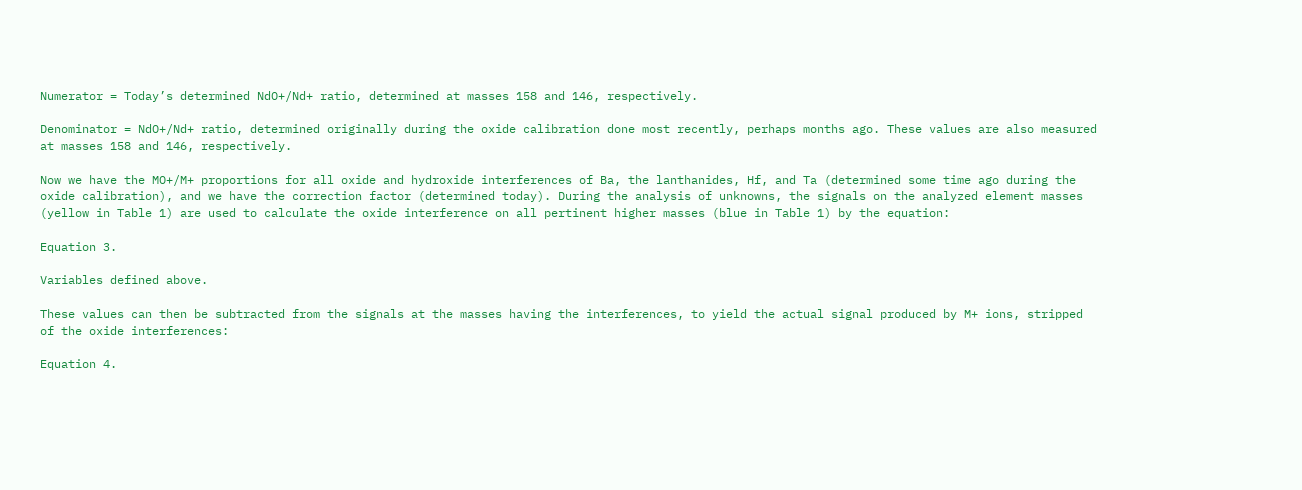Numerator = Today’s determined NdO+/Nd+ ratio, determined at masses 158 and 146, respectively.

Denominator = NdO+/Nd+ ratio, determined originally during the oxide calibration done most recently, perhaps months ago. These values are also measured at masses 158 and 146, respectively.

Now we have the MO+/M+ proportions for all oxide and hydroxide interferences of Ba, the lanthanides, Hf, and Ta (determined some time ago during the oxide calibration), and we have the correction factor (determined today). During the analysis of unknowns, the signals on the analyzed element masses (yellow in Table 1) are used to calculate the oxide interference on all pertinent higher masses (blue in Table 1) by the equation:

Equation 3.

Variables defined above.

These values can then be subtracted from the signals at the masses having the interferences, to yield the actual signal produced by M+ ions, stripped of the oxide interferences:

Equation 4.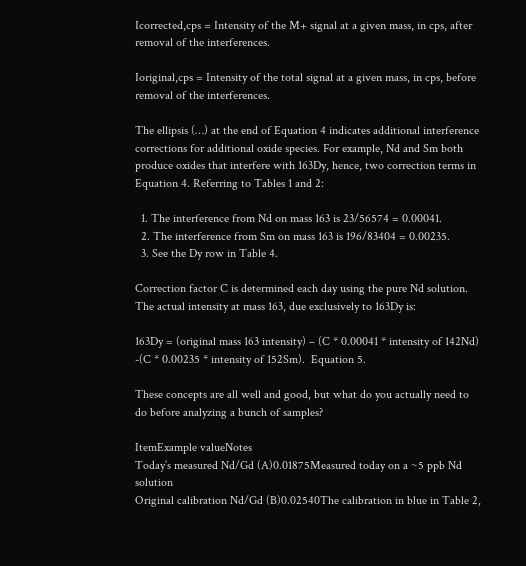Icorrected,cps = Intensity of the M+ signal at a given mass, in cps, after removal of the interferences.

Ioriginal,cps = Intensity of the total signal at a given mass, in cps, before removal of the interferences.

The ellipsis (…) at the end of Equation 4 indicates additional interference corrections for additional oxide species. For example, Nd and Sm both produce oxides that interfere with 163Dy, hence, two correction terms in Equation 4. Referring to Tables 1 and 2:

  1. The interference from Nd on mass 163 is 23/56574 = 0.00041.
  2. The interference from Sm on mass 163 is 196/83404 = 0.00235.
  3. See the Dy row in Table 4.

Correction factor C is determined each day using the pure Nd solution. The actual intensity at mass 163, due exclusively to 163Dy is:

163Dy = (original mass 163 intensity) – (C * 0.00041 * intensity of 142Nd) -(C * 0.00235 * intensity of 152Sm).  Equation 5.

These concepts are all well and good, but what do you actually need to do before analyzing a bunch of samples?

ItemExample valueNotes
Today’s measured Nd/Gd (A)0.01875Measured today on a ~5 ppb Nd solution
Original calibration Nd/Gd (B)0.02540The calibration in blue in Table 2,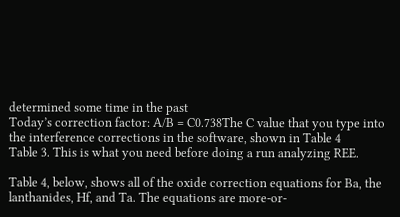determined some time in the past
Today’s correction factor: A/B = C0.738The C value that you type into the interference corrections in the software, shown in Table 4
Table 3. This is what you need before doing a run analyzing REE.

Table 4, below, shows all of the oxide correction equations for Ba, the lanthanides, Hf, and Ta. The equations are more-or-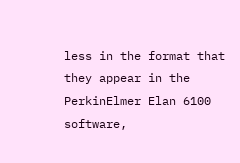less in the format that they appear in the PerkinElmer Elan 6100 software,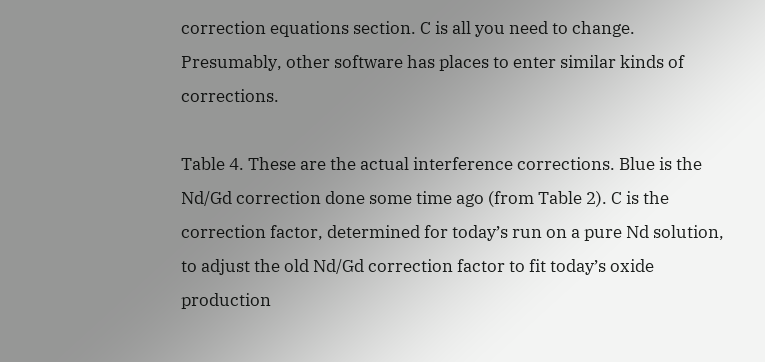correction equations section. C is all you need to change. Presumably, other software has places to enter similar kinds of corrections.

Table 4. These are the actual interference corrections. Blue is the Nd/Gd correction done some time ago (from Table 2). C is the correction factor, determined for today’s run on a pure Nd solution, to adjust the old Nd/Gd correction factor to fit today’s oxide production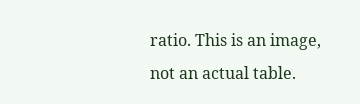ratio. This is an image, not an actual table.